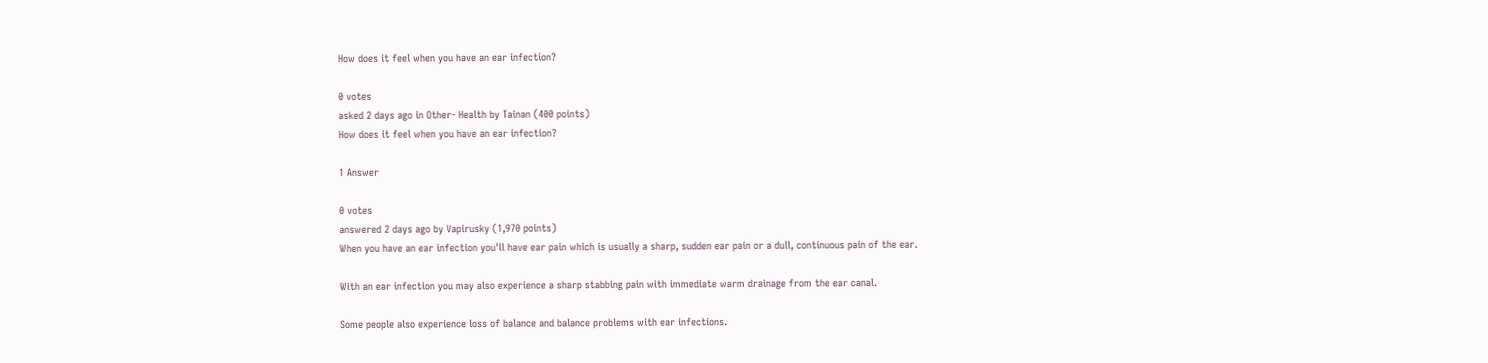How does it feel when you have an ear infection?

0 votes
asked 2 days ago in Other- Health by Tainan (400 points)
How does it feel when you have an ear infection?

1 Answer

0 votes
answered 2 days ago by Vapirusky (1,970 points)
When you have an ear infection you'll have ear pain which is usually a sharp, sudden ear pain or a dull, continuous pain of the ear.

With an ear infection you may also experience a sharp stabbing pain with immediate warm drainage from the ear canal.

Some people also experience loss of balance and balance problems with ear infections.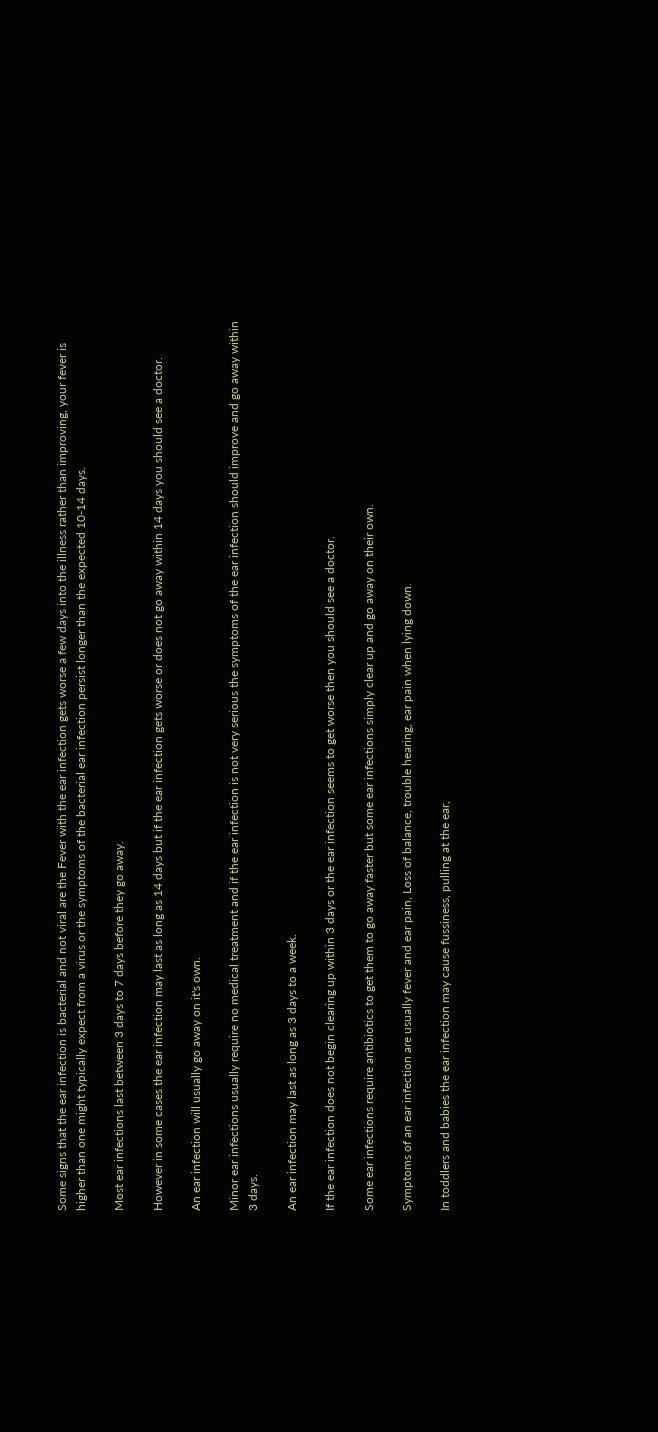Some signs that the ear infection is bacterial and not viral are the Fever with the ear infection gets worse a few days into the illness rather than improving, your fever is higher than one might typically expect from a virus or the symptoms of the bacterial ear infection persist longer than the expected 10-14 days.

Most ear infections last between 3 days to 7 days before they go away.

However in some cases the ear infection may last as long as 14 days but if the ear infection gets worse or does not go away within 14 days you should see a doctor.

An ear infection will usually go away on it's own.

Minor ear infections usually require no medical treatment and if the ear infection is not very serious the symptoms of the ear infection should improve and go away within 3 days.

An ear infection may last as long as 3 days to a week.

If the ear infection does not begin clearing up within 3 days or the ear infection seems to get worse then you should see a doctor.

Some ear infections require antibiotics to get them to go away faster but some ear infections simply clear up and go away on their own.

Symptoms of an ear infection are usually fever and ear pain, Loss of balance, trouble hearing, ear pain when lying down.

In toddlers and babies the ear infection may cause fussiness, pulling at the ear,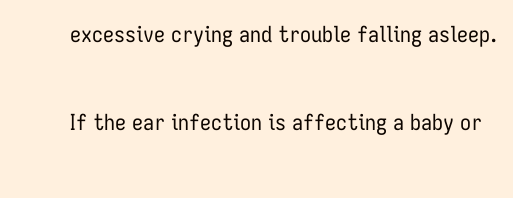excessive crying and trouble falling asleep.

If the ear infection is affecting a baby or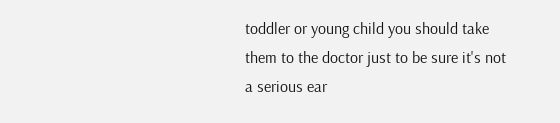toddler or young child you should take them to the doctor just to be sure it's not a serious ear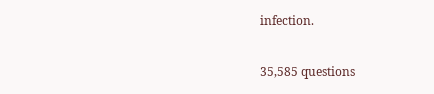infection.

35,585 questions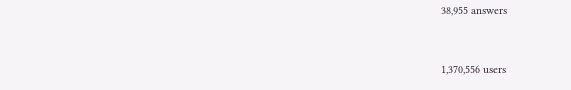38,955 answers


1,370,556 users